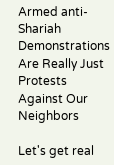Armed anti-Shariah Demonstrations Are Really Just Protests Against Our Neighbors

Let's get real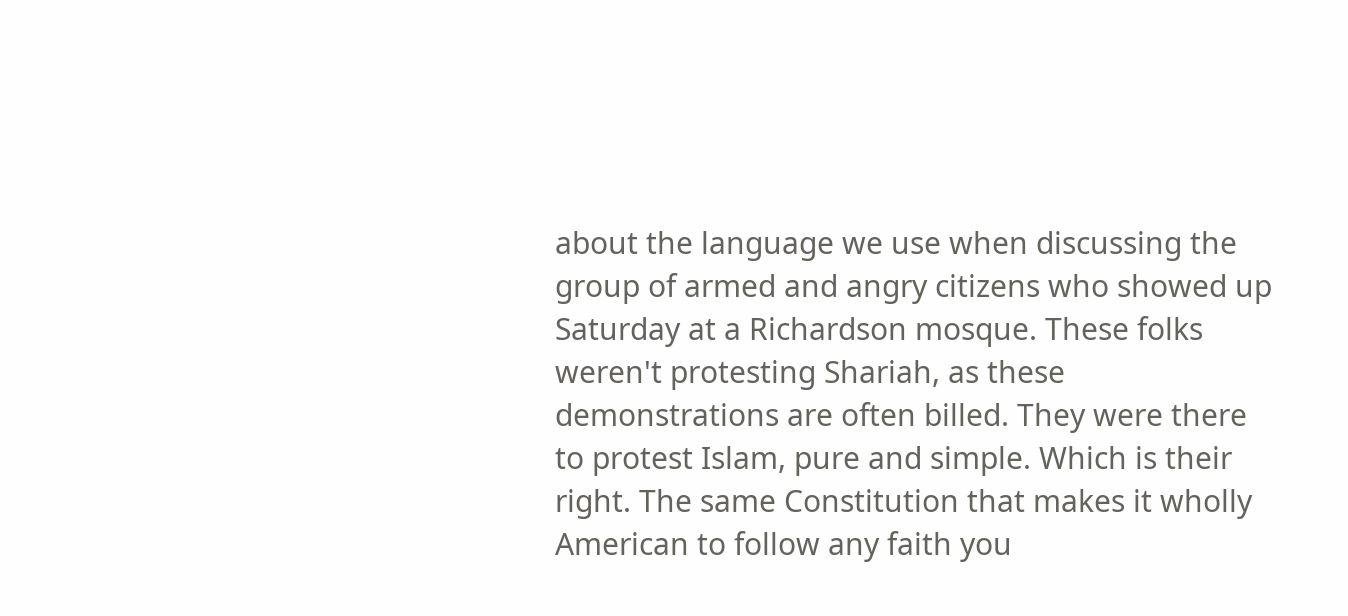about the language we use when discussing the group of armed and angry citizens who showed up Saturday at a Richardson mosque. These folks weren't protesting Shariah, as these demonstrations are often billed. They were there to protest Islam, pure and simple. Which is their right. The same Constitution that makes it wholly American to follow any faith you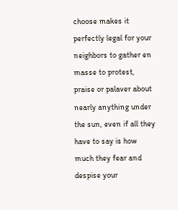choose makes it perfectly legal for your neighbors to gather en masse to protest, praise or palaver about nearly anything under the sun, even if all they have to say is how much they fear and despise your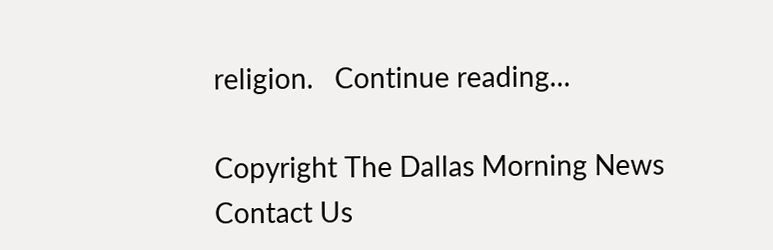religion.   Continue reading...

Copyright The Dallas Morning News
Contact Us